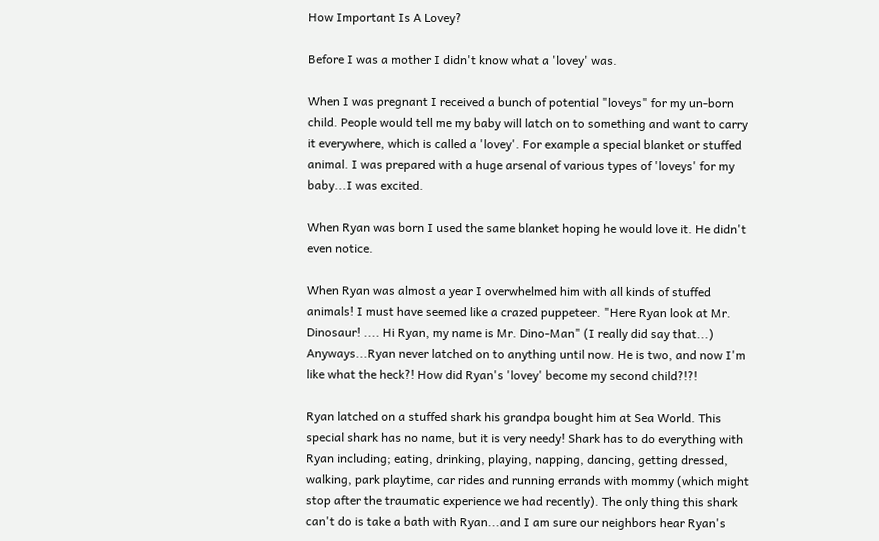How Important Is A Lovey?

Before I was a mother I didn't know what a 'lovey' was.

When I was pregnant I received a bunch of potential "loveys" for my un-born child. People would tell me my baby will latch on to something and want to carry it everywhere, which is called a 'lovey'. For example a special blanket or stuffed animal. I was prepared with a huge arsenal of various types of 'loveys' for my baby...I was excited.

When Ryan was born I used the same blanket hoping he would love it. He didn't even notice.

When Ryan was almost a year I overwhelmed him with all kinds of stuffed animals! I must have seemed like a crazed puppeteer. "Here Ryan look at Mr. Dinosaur! .... Hi Ryan, my name is Mr. Dino-Man" (I really did say that...) Anyways...Ryan never latched on to anything until now. He is two, and now I'm like what the heck?! How did Ryan's 'lovey' become my second child?!?!

Ryan latched on a stuffed shark his grandpa bought him at Sea World. This special shark has no name, but it is very needy! Shark has to do everything with Ryan including; eating, drinking, playing, napping, dancing, getting dressed, walking, park playtime, car rides and running errands with mommy (which might stop after the traumatic experience we had recently). The only thing this shark can't do is take a bath with Ryan...and I am sure our neighbors hear Ryan's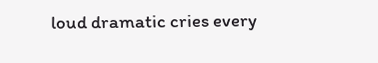loud dramatic cries every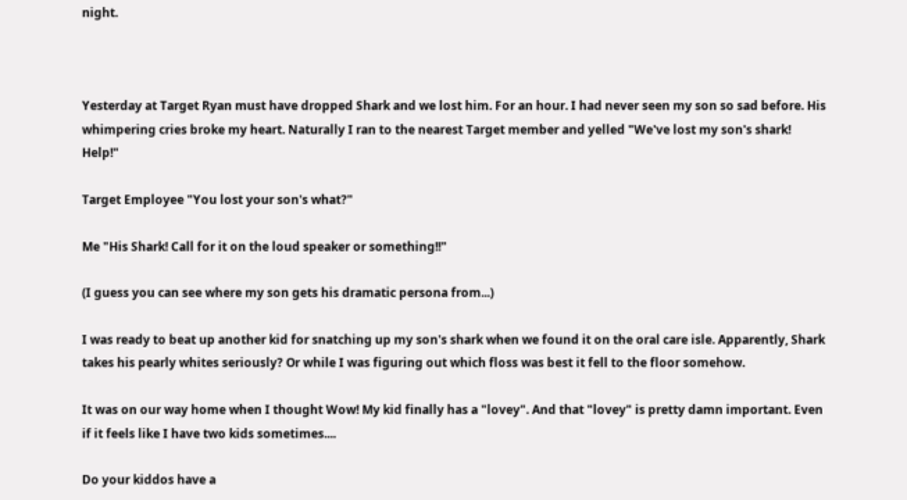night.



Yesterday at Target Ryan must have dropped Shark and we lost him. For an hour. I had never seen my son so sad before. His whimpering cries broke my heart. Naturally I ran to the nearest Target member and yelled "We've lost my son's shark! Help!"

Target Employee "You lost your son's what?"

Me "His Shark! Call for it on the loud speaker or something!!"

(I guess you can see where my son gets his dramatic persona from...)

I was ready to beat up another kid for snatching up my son's shark when we found it on the oral care isle. Apparently, Shark takes his pearly whites seriously? Or while I was figuring out which floss was best it fell to the floor somehow.

It was on our way home when I thought Wow! My kid finally has a "lovey". And that "lovey" is pretty damn important. Even if it feels like I have two kids sometimes....

Do your kiddos have a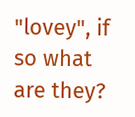"lovey", if so what are they?